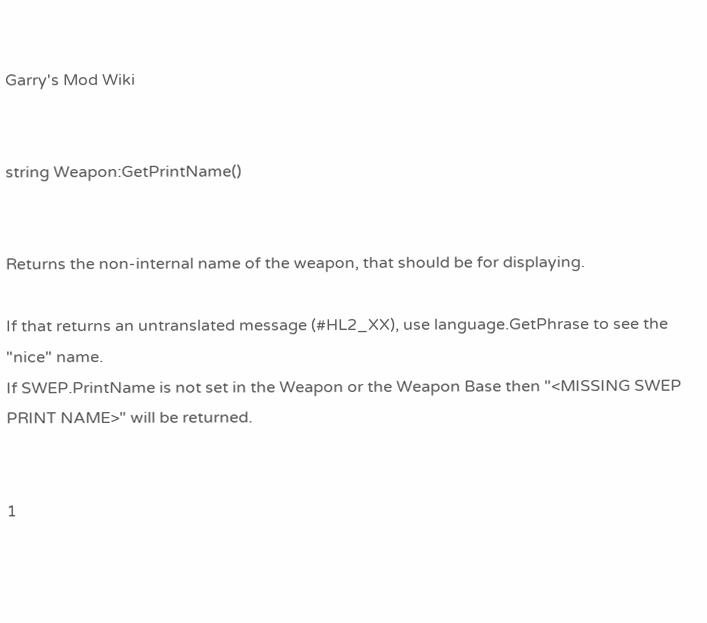Garry's Mod Wiki


string Weapon:GetPrintName()


Returns the non-internal name of the weapon, that should be for displaying.

If that returns an untranslated message (#HL2_XX), use language.GetPhrase to see the "nice" name.
If SWEP.PrintName is not set in the Weapon or the Weapon Base then "<MISSING SWEP PRINT NAME>" will be returned.


1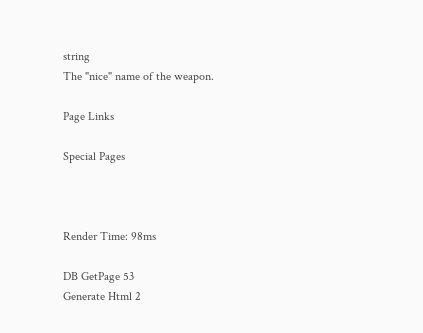string
The "nice" name of the weapon.

Page Links

Special Pages



Render Time: 98ms

DB GetPage 53
Generate Html 2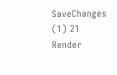SaveChanges (1) 21
Render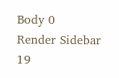Body 0
Render Sidebar 19